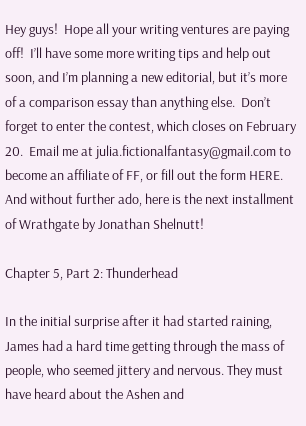Hey guys!  Hope all your writing ventures are paying off!  I’ll have some more writing tips and help out soon, and I’m planning a new editorial, but it’s more of a comparison essay than anything else.  Don’t forget to enter the contest, which closes on February 20.  Email me at julia.fictionalfantasy@gmail.com to become an affiliate of FF, or fill out the form HERE. And without further ado, here is the next installment of Wrathgate by Jonathan Shelnutt!

Chapter 5, Part 2: Thunderhead

In the initial surprise after it had started raining, James had a hard time getting through the mass of people, who seemed jittery and nervous. They must have heard about the Ashen and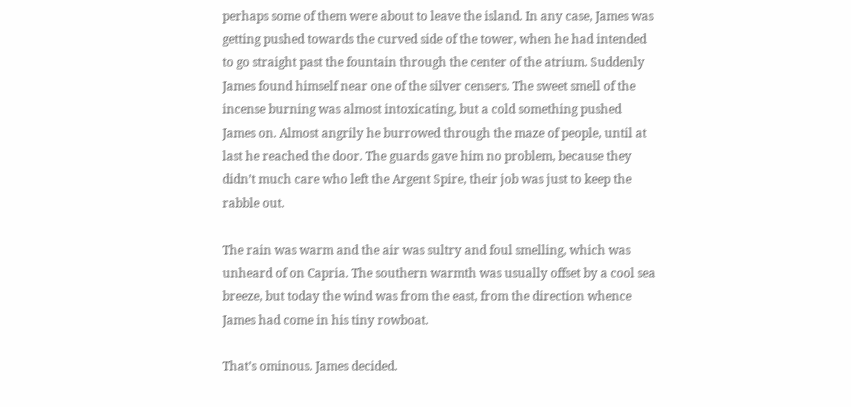perhaps some of them were about to leave the island. In any case, James was getting pushed towards the curved side of the tower, when he had intended to go straight past the fountain through the center of the atrium. Suddenly James found himself near one of the silver censers. The sweet smell of the incense burning was almost intoxicating, but a cold something pushed James on. Almost angrily he burrowed through the maze of people, until at last he reached the door. The guards gave him no problem, because they didn’t much care who left the Argent Spire, their job was just to keep the rabble out.

The rain was warm and the air was sultry and foul smelling, which was unheard of on Capria. The southern warmth was usually offset by a cool sea breeze, but today the wind was from the east, from the direction whence James had come in his tiny rowboat.

That’s ominous. James decided.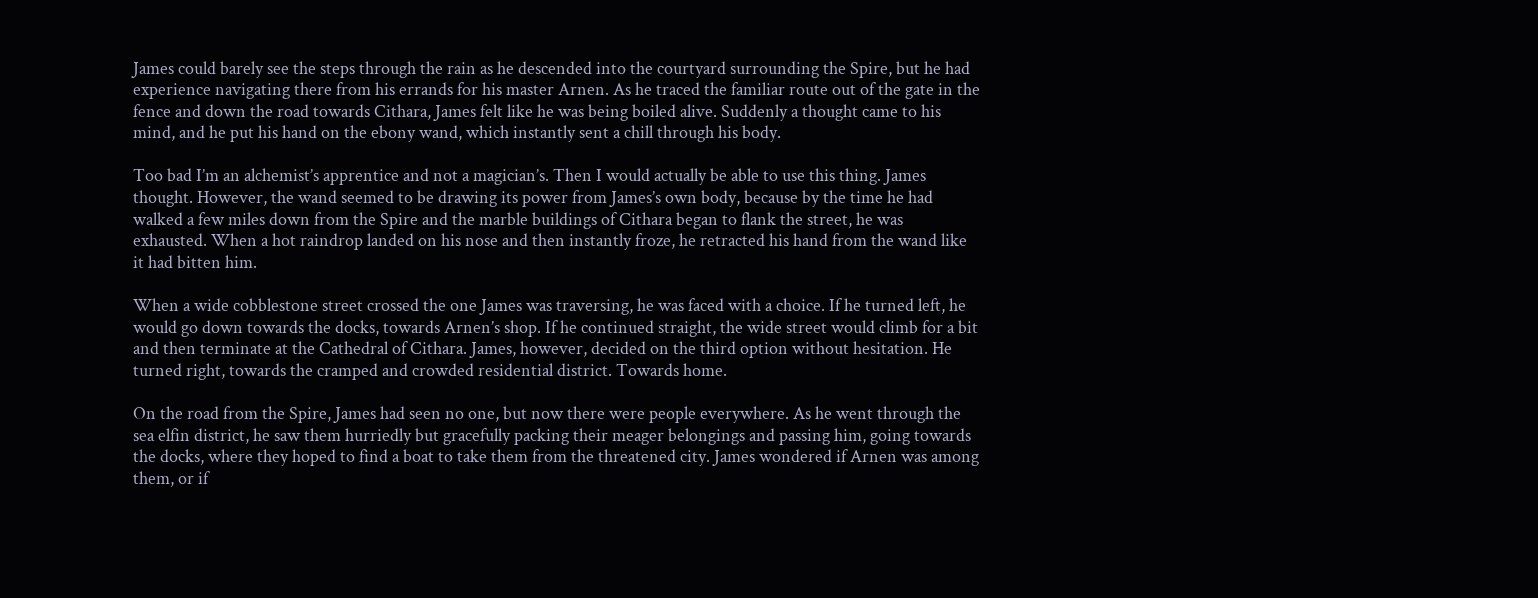James could barely see the steps through the rain as he descended into the courtyard surrounding the Spire, but he had experience navigating there from his errands for his master Arnen. As he traced the familiar route out of the gate in the fence and down the road towards Cithara, James felt like he was being boiled alive. Suddenly a thought came to his mind, and he put his hand on the ebony wand, which instantly sent a chill through his body.

Too bad I’m an alchemist’s apprentice and not a magician’s. Then I would actually be able to use this thing. James thought. However, the wand seemed to be drawing its power from James’s own body, because by the time he had walked a few miles down from the Spire and the marble buildings of Cithara began to flank the street, he was exhausted. When a hot raindrop landed on his nose and then instantly froze, he retracted his hand from the wand like it had bitten him.

When a wide cobblestone street crossed the one James was traversing, he was faced with a choice. If he turned left, he would go down towards the docks, towards Arnen’s shop. If he continued straight, the wide street would climb for a bit and then terminate at the Cathedral of Cithara. James, however, decided on the third option without hesitation. He turned right, towards the cramped and crowded residential district. Towards home.

On the road from the Spire, James had seen no one, but now there were people everywhere. As he went through the sea elfin district, he saw them hurriedly but gracefully packing their meager belongings and passing him, going towards the docks, where they hoped to find a boat to take them from the threatened city. James wondered if Arnen was among them, or if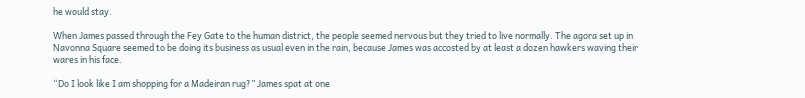he would stay.

When James passed through the Fey Gate to the human district, the people seemed nervous but they tried to live normally. The agora set up in Navonna Square seemed to be doing its business as usual even in the rain, because James was accosted by at least a dozen hawkers waving their wares in his face.

“Do I look like I am shopping for a Madeiran rug?” James spat at one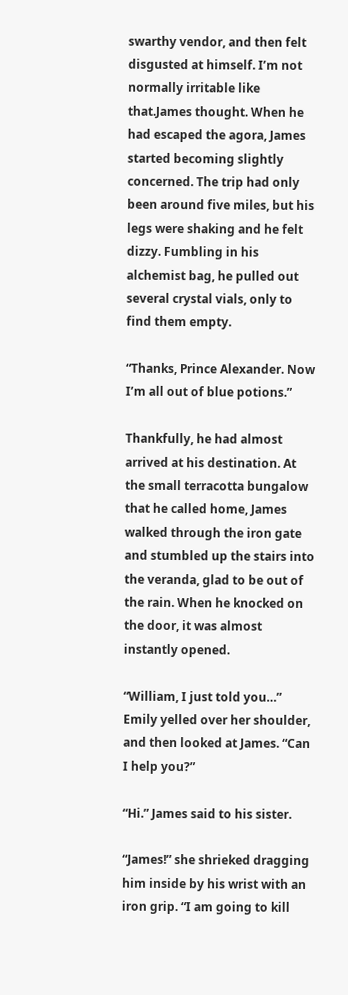swarthy vendor, and then felt disgusted at himself. I’m not normally irritable like that.James thought. When he had escaped the agora, James started becoming slightly concerned. The trip had only been around five miles, but his legs were shaking and he felt dizzy. Fumbling in his alchemist bag, he pulled out several crystal vials, only to find them empty.

“Thanks, Prince Alexander. Now I’m all out of blue potions.”

Thankfully, he had almost arrived at his destination. At the small terracotta bungalow that he called home, James walked through the iron gate and stumbled up the stairs into the veranda, glad to be out of the rain. When he knocked on the door, it was almost instantly opened.

“William, I just told you…” Emily yelled over her shoulder, and then looked at James. “Can I help you?”

“Hi.” James said to his sister.

“James!” she shrieked dragging him inside by his wrist with an iron grip. “I am going to kill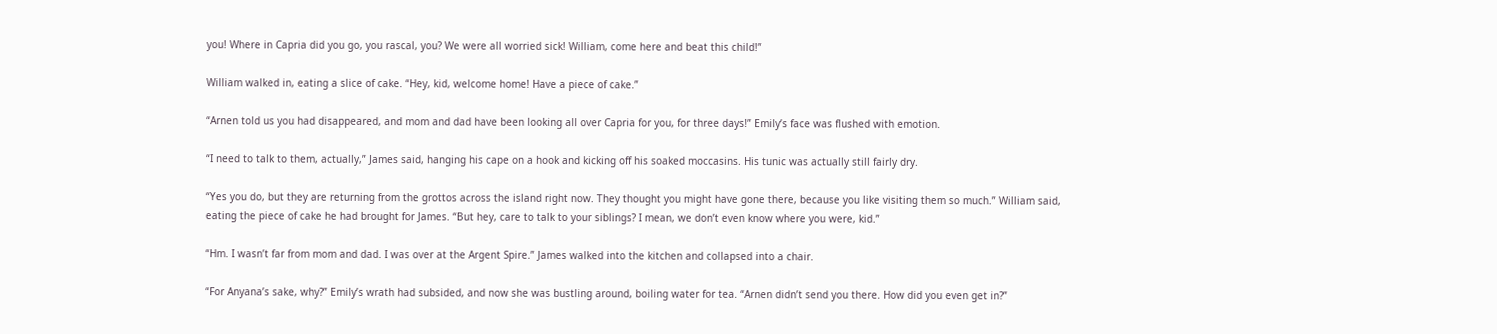you! Where in Capria did you go, you rascal, you? We were all worried sick! William, come here and beat this child!”

William walked in, eating a slice of cake. “Hey, kid, welcome home! Have a piece of cake.”

“Arnen told us you had disappeared, and mom and dad have been looking all over Capria for you, for three days!” Emily’s face was flushed with emotion.

“I need to talk to them, actually,” James said, hanging his cape on a hook and kicking off his soaked moccasins. His tunic was actually still fairly dry.

“Yes you do, but they are returning from the grottos across the island right now. They thought you might have gone there, because you like visiting them so much.” William said, eating the piece of cake he had brought for James. “But hey, care to talk to your siblings? I mean, we don’t even know where you were, kid.”

“Hm. I wasn’t far from mom and dad. I was over at the Argent Spire.” James walked into the kitchen and collapsed into a chair.

“For Anyana’s sake, why?” Emily’s wrath had subsided, and now she was bustling around, boiling water for tea. “Arnen didn’t send you there. How did you even get in?”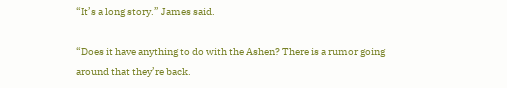“It’s a long story.” James said.

“Does it have anything to do with the Ashen? There is a rumor going around that they’re back.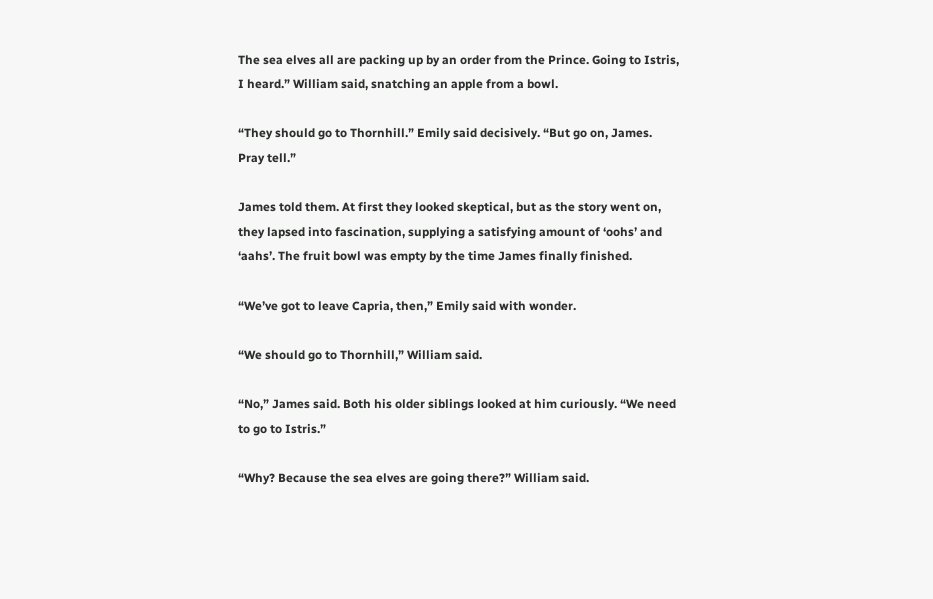The sea elves all are packing up by an order from the Prince. Going to Istris, I heard.” William said, snatching an apple from a bowl.

“They should go to Thornhill.” Emily said decisively. “But go on, James. Pray tell.”

James told them. At first they looked skeptical, but as the story went on, they lapsed into fascination, supplying a satisfying amount of ‘oohs’ and ‘aahs’. The fruit bowl was empty by the time James finally finished.

“We’ve got to leave Capria, then,” Emily said with wonder.

“We should go to Thornhill,” William said.

“No,” James said. Both his older siblings looked at him curiously. “We need to go to Istris.”

“Why? Because the sea elves are going there?” William said.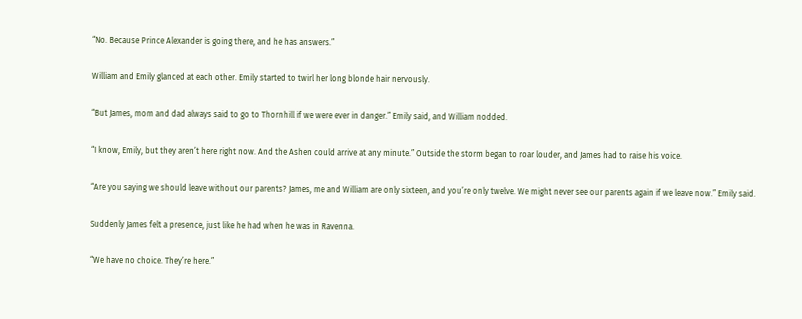“No. Because Prince Alexander is going there, and he has answers.”

William and Emily glanced at each other. Emily started to twirl her long blonde hair nervously.

“But James, mom and dad always said to go to Thornhill if we were ever in danger.” Emily said, and William nodded.

“I know, Emily, but they aren’t here right now. And the Ashen could arrive at any minute.” Outside the storm began to roar louder, and James had to raise his voice.

“Are you saying we should leave without our parents? James, me and William are only sixteen, and you’re only twelve. We might never see our parents again if we leave now.” Emily said.

Suddenly James felt a presence, just like he had when he was in Ravenna.

“We have no choice. They’re here.”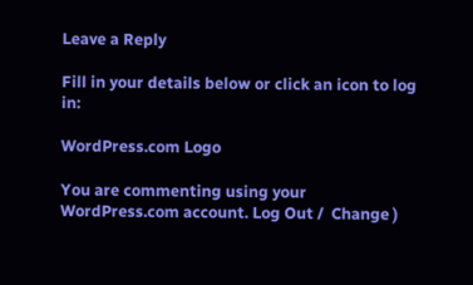Leave a Reply

Fill in your details below or click an icon to log in:

WordPress.com Logo

You are commenting using your WordPress.com account. Log Out /  Change )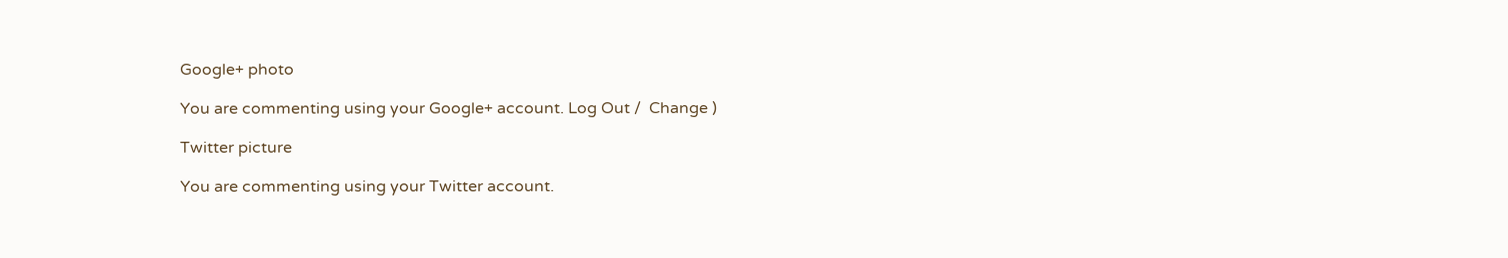Google+ photo

You are commenting using your Google+ account. Log Out /  Change )

Twitter picture

You are commenting using your Twitter account.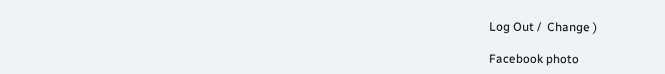Log Out /  Change )

Facebook photo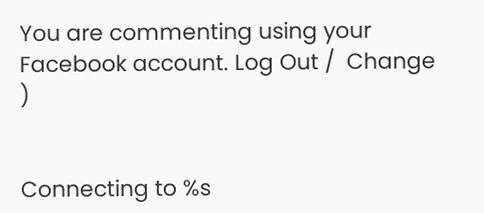You are commenting using your Facebook account. Log Out /  Change )


Connecting to %s